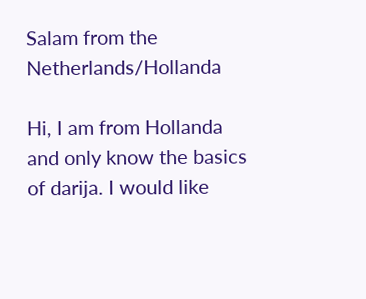Salam from the Netherlands/Hollanda

Hi, I am from Hollanda and only know the basics of darija. I would like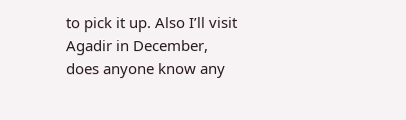to pick it up. Also I’ll visit Agadir in December, does anyone know any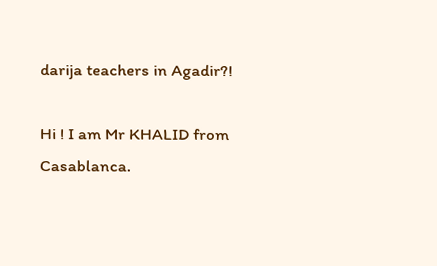darija teachers in Agadir?!

Hi ! I am Mr KHALID from Casablanca.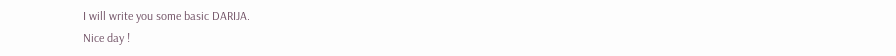I will write you some basic DARIJA.
Nice day !